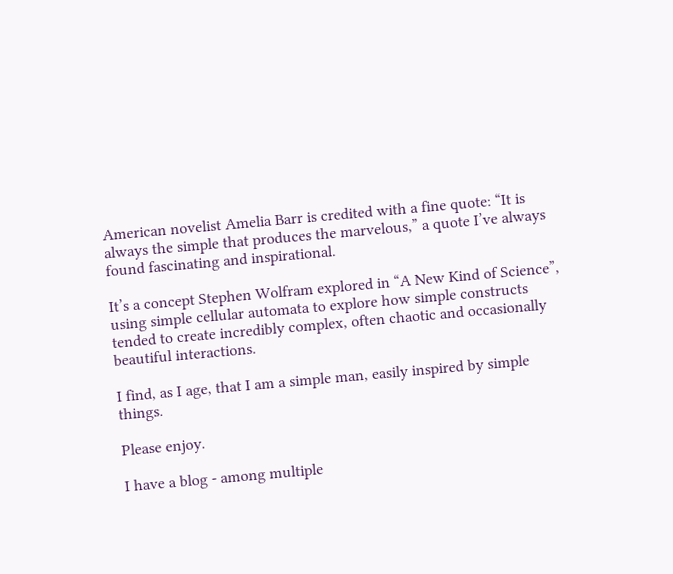American novelist Amelia Barr is credited with a fine quote: “It is always the simple that produces the marvelous,” a quote I’ve always found fascinating and inspirational.

It’s a concept Stephen Wolfram explored in “A New Kind of Science”, using simple cellular automata to explore how simple constructs tended to create incredibly complex, often chaotic and occasionally beautiful interactions.

I find, as I age, that I am a simple man, easily inspired by simple things.

Please enjoy.

I have a blog - among multiple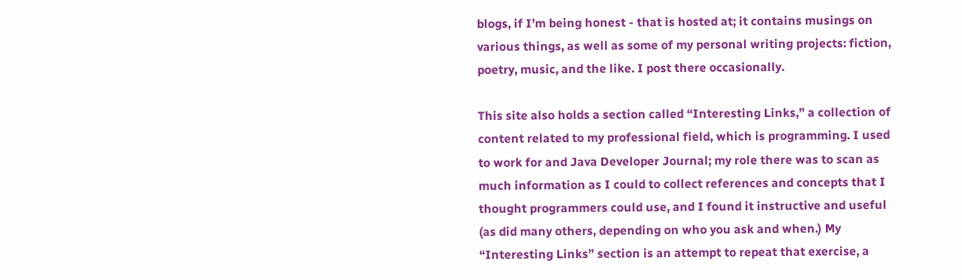blogs, if I’m being honest - that is hosted at; it contains musings on various things, as well as some of my personal writing projects: fiction, poetry, music, and the like. I post there occasionally.

This site also holds a section called “Interesting Links,” a collection of content related to my professional field, which is programming. I used to work for and Java Developer Journal; my role there was to scan as much information as I could to collect references and concepts that I thought programmers could use, and I found it instructive and useful (as did many others, depending on who you ask and when.) My “Interesting Links” section is an attempt to repeat that exercise, a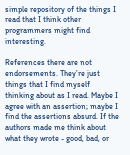simple repository of the things I read that I think other programmers might find interesting.

References there are not endorsements. They’re just things that I find myself thinking about as I read. Maybe I agree with an assertion; maybe I find the assertions absurd. If the authors made me think about what they wrote - good, bad, or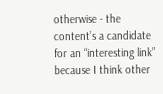otherwise - the content’s a candidate for an “interesting link” because I think other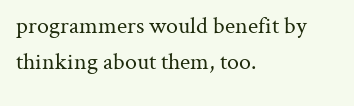programmers would benefit by thinking about them, too.